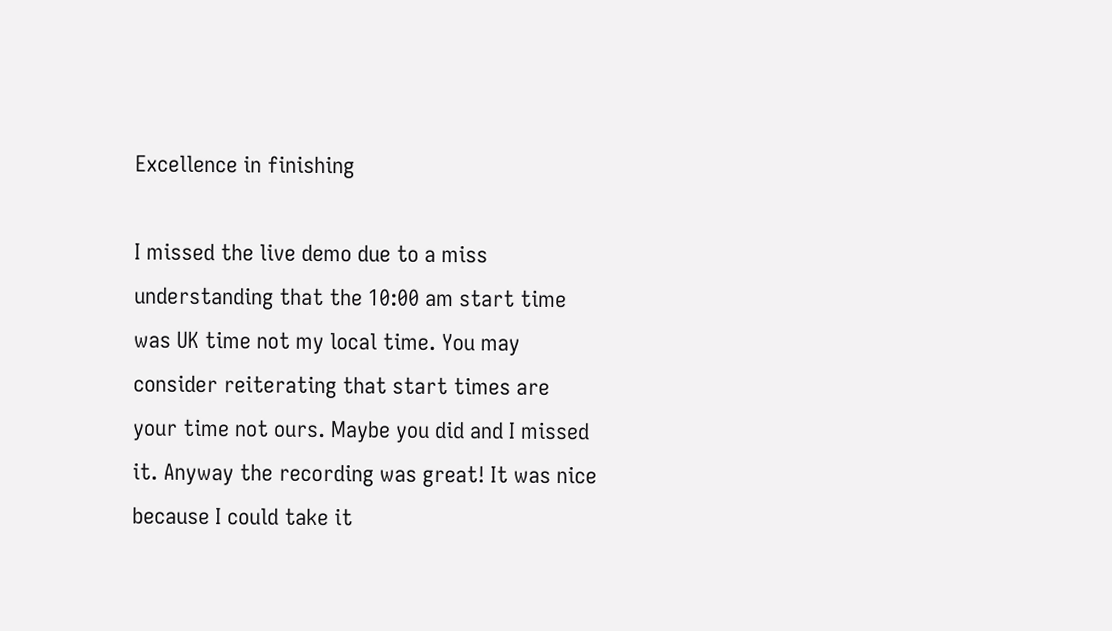Excellence in finishing

I missed the live demo due to a miss understanding that the 10:00 am start time was UK time not my local time. You may consider reiterating that start times are your time not ours. Maybe you did and I missed it. Anyway the recording was great! It was nice because I could take it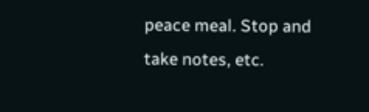peace meal. Stop and take notes, etc.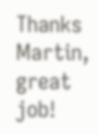Thanks Martin, great job!